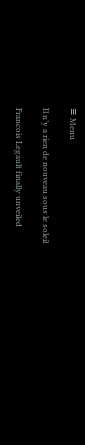≡ Menu

Il n’y a rien de nouveau sous le soleil

Francois Legault finally unveiled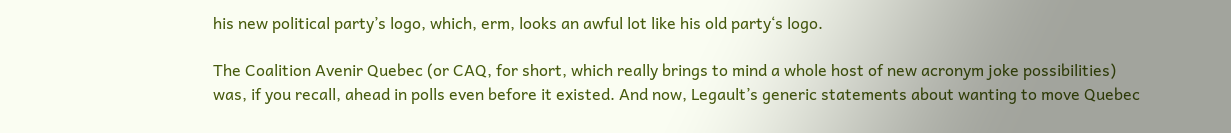his new political party’s logo, which, erm, looks an awful lot like his old party‘s logo.

The Coalition Avenir Quebec (or CAQ, for short, which really brings to mind a whole host of new acronym joke possibilities) was, if you recall, ahead in polls even before it existed. And now, Legault’s generic statements about wanting to move Quebec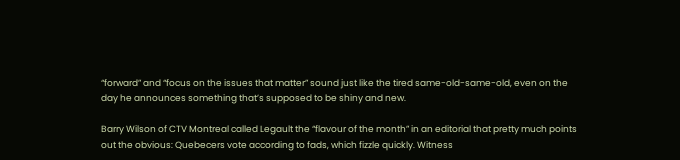“forward” and “focus on the issues that matter” sound just like the tired same-old-same-old, even on the day he announces something that’s supposed to be shiny and new.

Barry Wilson of CTV Montreal called Legault the “flavour of the month” in an editorial that pretty much points out the obvious: Quebecers vote according to fads, which fizzle quickly. Witness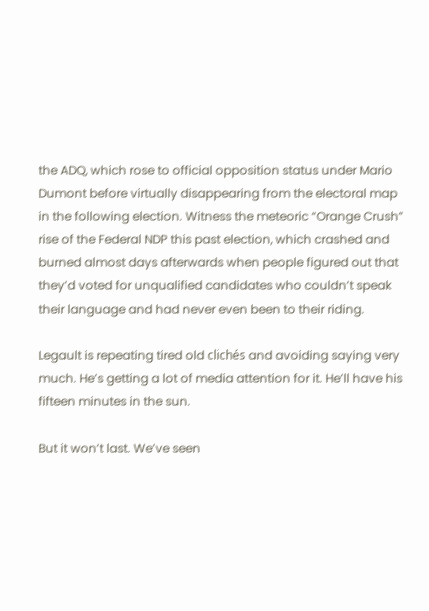the ADQ, which rose to official opposition status under Mario Dumont before virtually disappearing from the electoral map in the following election. Witness the meteoric “Orange Crush” rise of the Federal NDP this past election, which crashed and burned almost days afterwards when people figured out that they’d voted for unqualified candidates who couldn’t speak their language and had never even been to their riding.

Legault is repeating tired old clichés and avoiding saying very much. He’s getting a lot of media attention for it. He’ll have his fifteen minutes in the sun.

But it won’t last. We’ve seen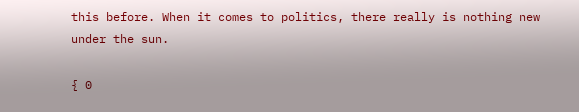this before. When it comes to politics, there really is nothing new under the sun.

{ 0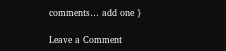comments… add one }

Leave a Comment